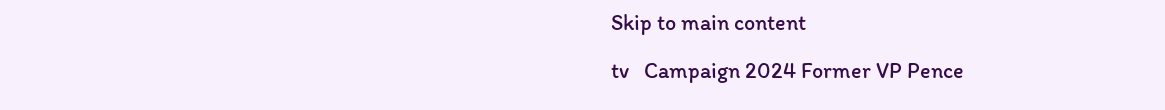Skip to main content

tv   Campaign 2024 Former VP Pence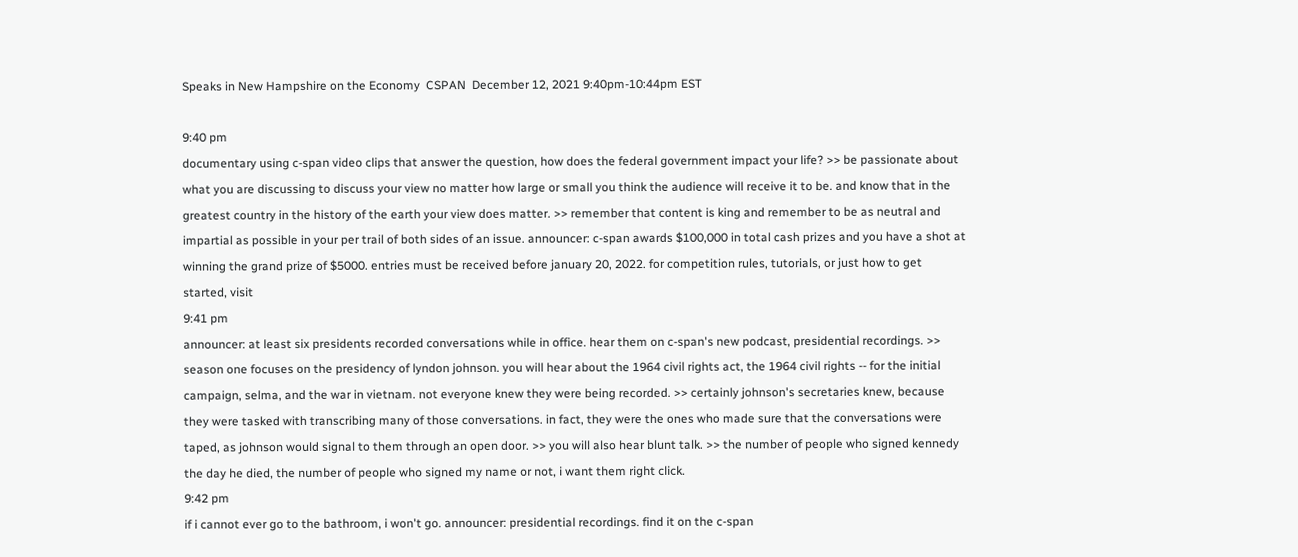Speaks in New Hampshire on the Economy  CSPAN  December 12, 2021 9:40pm-10:44pm EST

9:40 pm
documentary using c-span video clips that answer the question, how does the federal government impact your life? >> be passionate about what you are discussing to discuss your view no matter how large or small you think the audience will receive it to be. and know that in the greatest country in the history of the earth your view does matter. >> remember that content is king and remember to be as neutral and impartial as possible in your per trail of both sides of an issue. announcer: c-span awards $100,000 in total cash prizes and you have a shot at winning the grand prize of $5000. entries must be received before january 20, 2022. for competition rules, tutorials, or just how to get started, visit
9:41 pm
announcer: at least six presidents recorded conversations while in office. hear them on c-span's new podcast, presidential recordings. >> season one focuses on the presidency of lyndon johnson. you will hear about the 1964 civil rights act, the 1964 civil rights -- for the initial campaign, selma, and the war in vietnam. not everyone knew they were being recorded. >> certainly johnson's secretaries knew, because they were tasked with transcribing many of those conversations. in fact, they were the ones who made sure that the conversations were taped, as johnson would signal to them through an open door. >> you will also hear blunt talk. >> the number of people who signed kennedy the day he died, the number of people who signed my name or not, i want them right click.
9:42 pm
if i cannot ever go to the bathroom, i won't go. announcer: presidential recordings. find it on the c-span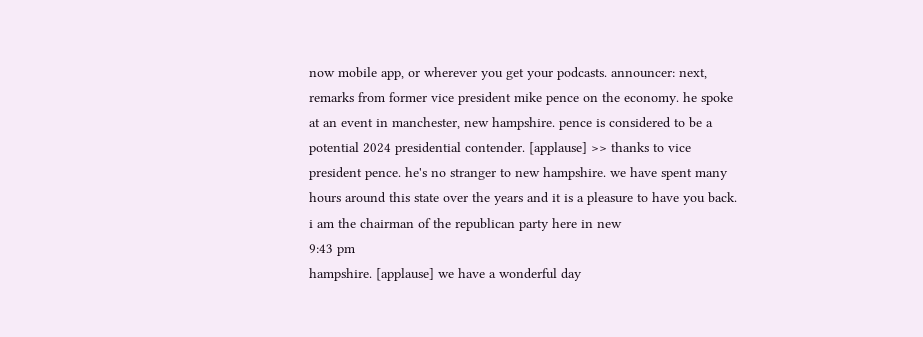now mobile app, or wherever you get your podcasts. announcer: next, remarks from former vice president mike pence on the economy. he spoke at an event in manchester, new hampshire. pence is considered to be a potential 2024 presidential contender. [applause] >> thanks to vice president pence. he's no stranger to new hampshire. we have spent many hours around this state over the years and it is a pleasure to have you back. i am the chairman of the republican party here in new
9:43 pm
hampshire. [applause] we have a wonderful day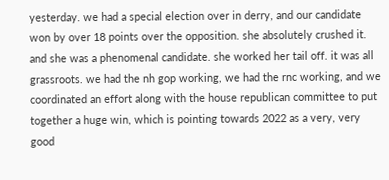yesterday. we had a special election over in derry, and our candidate won by over 18 points over the opposition. she absolutely crushed it. and she was a phenomenal candidate. she worked her tail off. it was all grassroots. we had the nh gop working, we had the rnc working, and we coordinated an effort along with the house republican committee to put together a huge win, which is pointing towards 2022 as a very, very good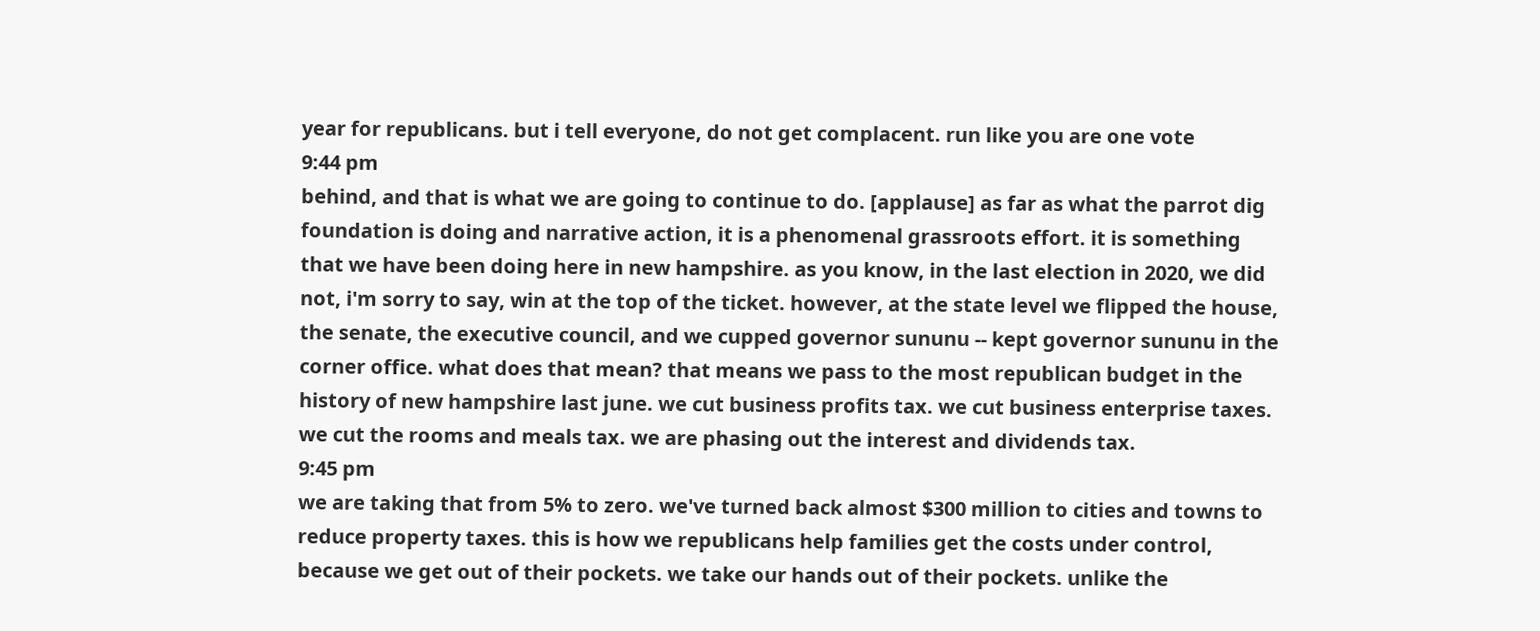year for republicans. but i tell everyone, do not get complacent. run like you are one vote
9:44 pm
behind, and that is what we are going to continue to do. [applause] as far as what the parrot dig foundation is doing and narrative action, it is a phenomenal grassroots effort. it is something that we have been doing here in new hampshire. as you know, in the last election in 2020, we did not, i'm sorry to say, win at the top of the ticket. however, at the state level we flipped the house, the senate, the executive council, and we cupped governor sununu -- kept governor sununu in the corner office. what does that mean? that means we pass to the most republican budget in the history of new hampshire last june. we cut business profits tax. we cut business enterprise taxes. we cut the rooms and meals tax. we are phasing out the interest and dividends tax.
9:45 pm
we are taking that from 5% to zero. we've turned back almost $300 million to cities and towns to reduce property taxes. this is how we republicans help families get the costs under control, because we get out of their pockets. we take our hands out of their pockets. unlike the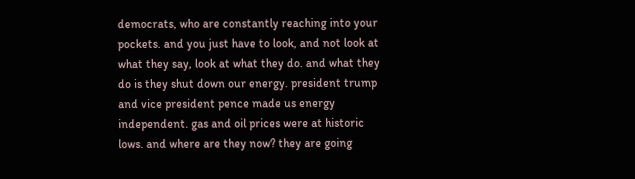democrats, who are constantly reaching into your pockets. and you just have to look, and not look at what they say, look at what they do. and what they do is they shut down our energy. president trump and vice president pence made us energy independent. gas and oil prices were at historic lows. and where are they now? they are going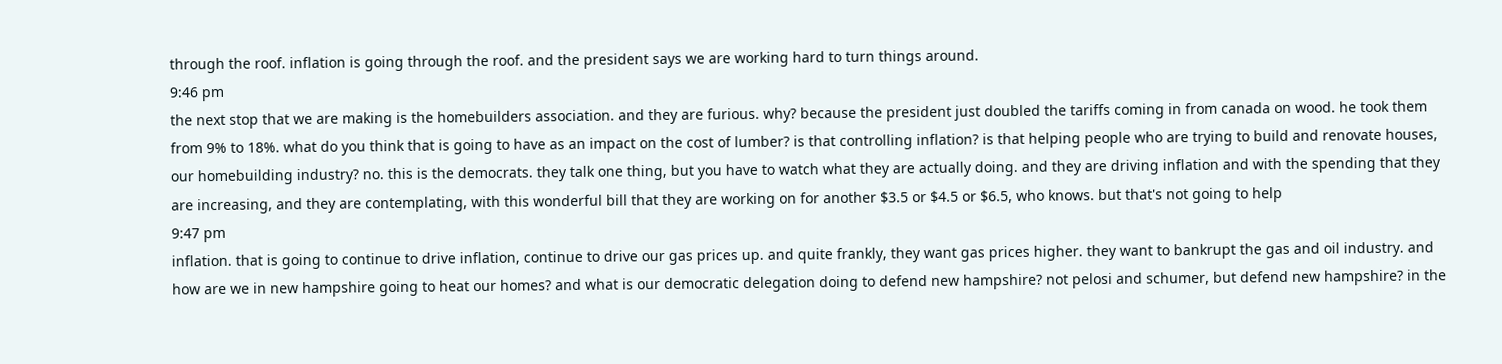through the roof. inflation is going through the roof. and the president says we are working hard to turn things around.
9:46 pm
the next stop that we are making is the homebuilders association. and they are furious. why? because the president just doubled the tariffs coming in from canada on wood. he took them from 9% to 18%. what do you think that is going to have as an impact on the cost of lumber? is that controlling inflation? is that helping people who are trying to build and renovate houses, our homebuilding industry? no. this is the democrats. they talk one thing, but you have to watch what they are actually doing. and they are driving inflation and with the spending that they are increasing, and they are contemplating, with this wonderful bill that they are working on for another $3.5 or $4.5 or $6.5, who knows. but that's not going to help
9:47 pm
inflation. that is going to continue to drive inflation, continue to drive our gas prices up. and quite frankly, they want gas prices higher. they want to bankrupt the gas and oil industry. and how are we in new hampshire going to heat our homes? and what is our democratic delegation doing to defend new hampshire? not pelosi and schumer, but defend new hampshire? in the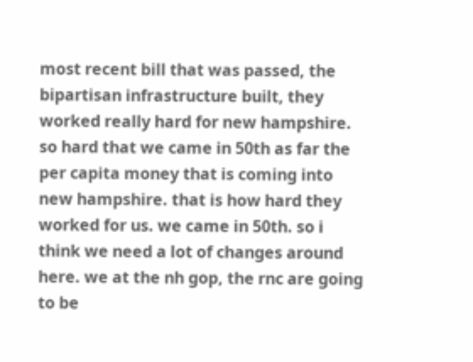most recent bill that was passed, the bipartisan infrastructure built, they worked really hard for new hampshire. so hard that we came in 50th as far the per capita money that is coming into new hampshire. that is how hard they worked for us. we came in 50th. so i think we need a lot of changes around here. we at the nh gop, the rnc are going to be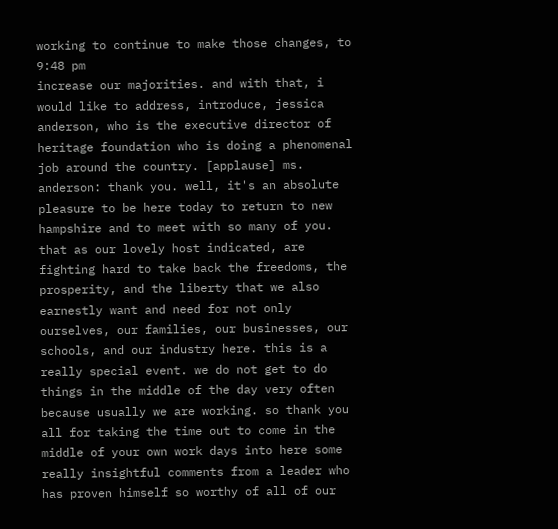working to continue to make those changes, to
9:48 pm
increase our majorities. and with that, i would like to address, introduce, jessica anderson, who is the executive director of heritage foundation who is doing a phenomenal job around the country. [applause] ms. anderson: thank you. well, it's an absolute pleasure to be here today to return to new hampshire and to meet with so many of you. that as our lovely host indicated, are fighting hard to take back the freedoms, the prosperity, and the liberty that we also earnestly want and need for not only ourselves, our families, our businesses, our schools, and our industry here. this is a really special event. we do not get to do things in the middle of the day very often because usually we are working. so thank you all for taking the time out to come in the middle of your own work days into here some really insightful comments from a leader who has proven himself so worthy of all of our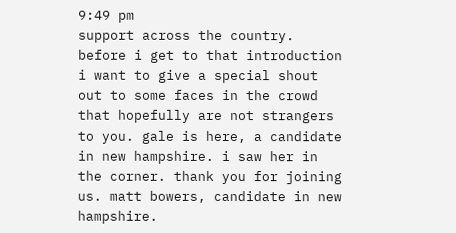9:49 pm
support across the country. before i get to that introduction i want to give a special shout out to some faces in the crowd that hopefully are not strangers to you. gale is here, a candidate in new hampshire. i saw her in the corner. thank you for joining us. matt bowers, candidate in new hampshire.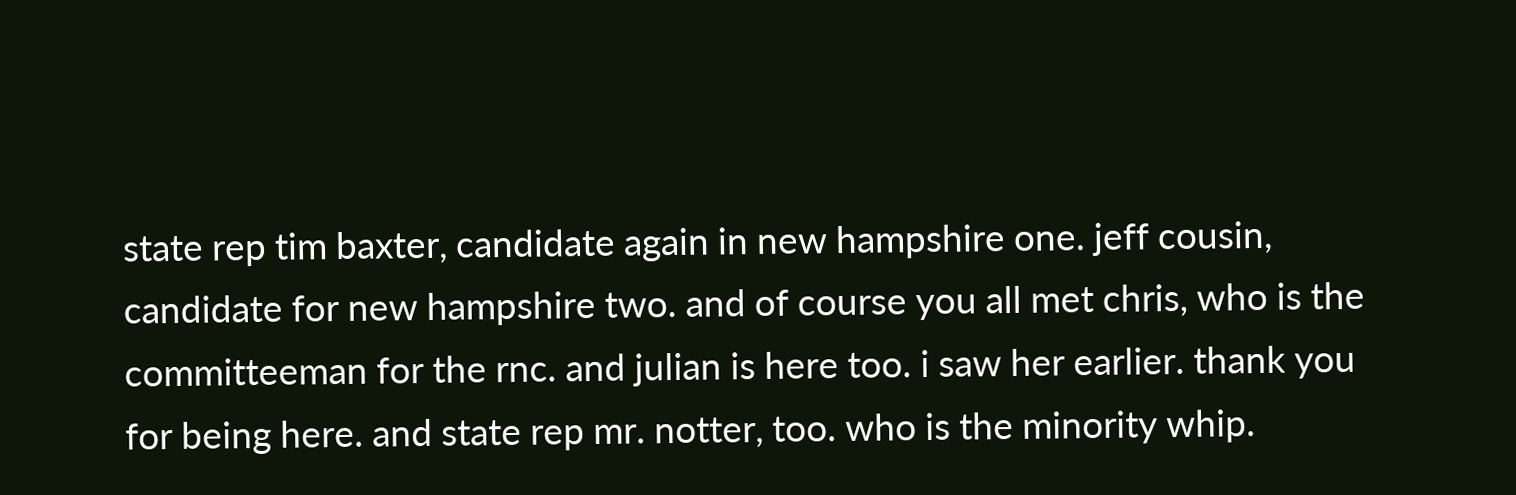state rep tim baxter, candidate again in new hampshire one. jeff cousin, candidate for new hampshire two. and of course you all met chris, who is the committeeman for the rnc. and julian is here too. i saw her earlier. thank you for being here. and state rep mr. notter, too. who is the minority whip.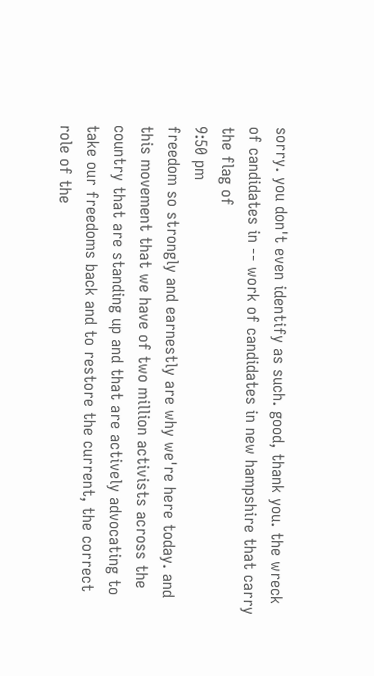sorry. you don't even identify as such. good, thank you. the wreck of candidates in -- work of candidates in new hampshire that carry the flag of
9:50 pm
freedom so strongly and earnestly are why we're here today. and this movement that we have of two million activists across the country that are standing up and that are actively advocating to take our freedoms back and to restore the current, the correct role of the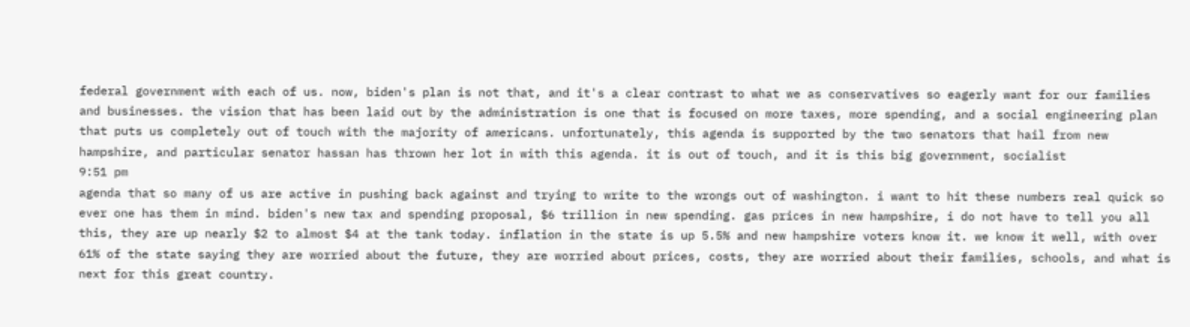federal government with each of us. now, biden's plan is not that, and it's a clear contrast to what we as conservatives so eagerly want for our families and businesses. the vision that has been laid out by the administration is one that is focused on more taxes, more spending, and a social engineering plan that puts us completely out of touch with the majority of americans. unfortunately, this agenda is supported by the two senators that hail from new hampshire, and particular senator hassan has thrown her lot in with this agenda. it is out of touch, and it is this big government, socialist
9:51 pm
agenda that so many of us are active in pushing back against and trying to write to the wrongs out of washington. i want to hit these numbers real quick so ever one has them in mind. biden's new tax and spending proposal, $6 trillion in new spending. gas prices in new hampshire, i do not have to tell you all this, they are up nearly $2 to almost $4 at the tank today. inflation in the state is up 5.5% and new hampshire voters know it. we know it well, with over 61% of the state saying they are worried about the future, they are worried about prices, costs, they are worried about their families, schools, and what is next for this great country.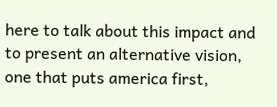here to talk about this impact and to present an alternative vision, one that puts america first,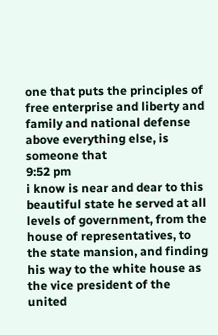one that puts the principles of free enterprise and liberty and family and national defense above everything else, is someone that
9:52 pm
i know is near and dear to this beautiful state he served at all levels of government, from the house of representatives, to the state mansion, and finding his way to the white house as the vice president of the united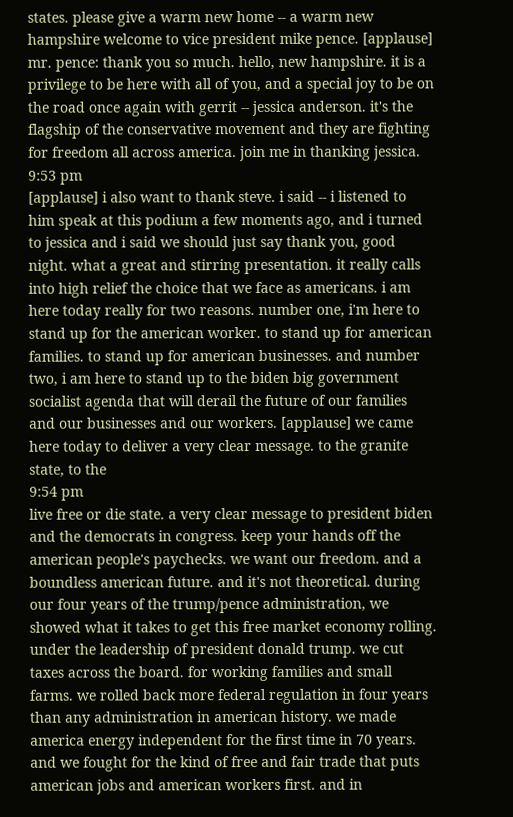states. please give a warm new home -- a warm new hampshire welcome to vice president mike pence. [applause] mr. pence: thank you so much. hello, new hampshire. it is a privilege to be here with all of you, and a special joy to be on the road once again with gerrit -- jessica anderson. it's the flagship of the conservative movement and they are fighting for freedom all across america. join me in thanking jessica.
9:53 pm
[applause] i also want to thank steve. i said -- i listened to him speak at this podium a few moments ago, and i turned to jessica and i said we should just say thank you, good night. what a great and stirring presentation. it really calls into high relief the choice that we face as americans. i am here today really for two reasons. number one, i'm here to stand up for the american worker. to stand up for american families. to stand up for american businesses. and number two, i am here to stand up to the biden big government socialist agenda that will derail the future of our families and our businesses and our workers. [applause] we came here today to deliver a very clear message. to the granite state, to the
9:54 pm
live free or die state. a very clear message to president biden and the democrats in congress. keep your hands off the american people's paychecks. we want our freedom. and a boundless american future. and it's not theoretical. during our four years of the trump/pence administration, we showed what it takes to get this free market economy rolling. under the leadership of president donald trump. we cut taxes across the board. for working families and small farms. we rolled back more federal regulation in four years than any administration in american history. we made america energy independent for the first time in 70 years. and we fought for the kind of free and fair trade that puts american jobs and american workers first. and in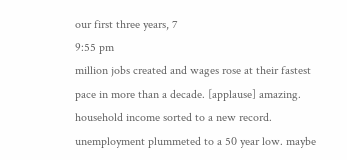our first three years, 7
9:55 pm
million jobs created and wages rose at their fastest pace in more than a decade. [applause] amazing. household income sorted to a new record. unemployment plummeted to a 50 year low. maybe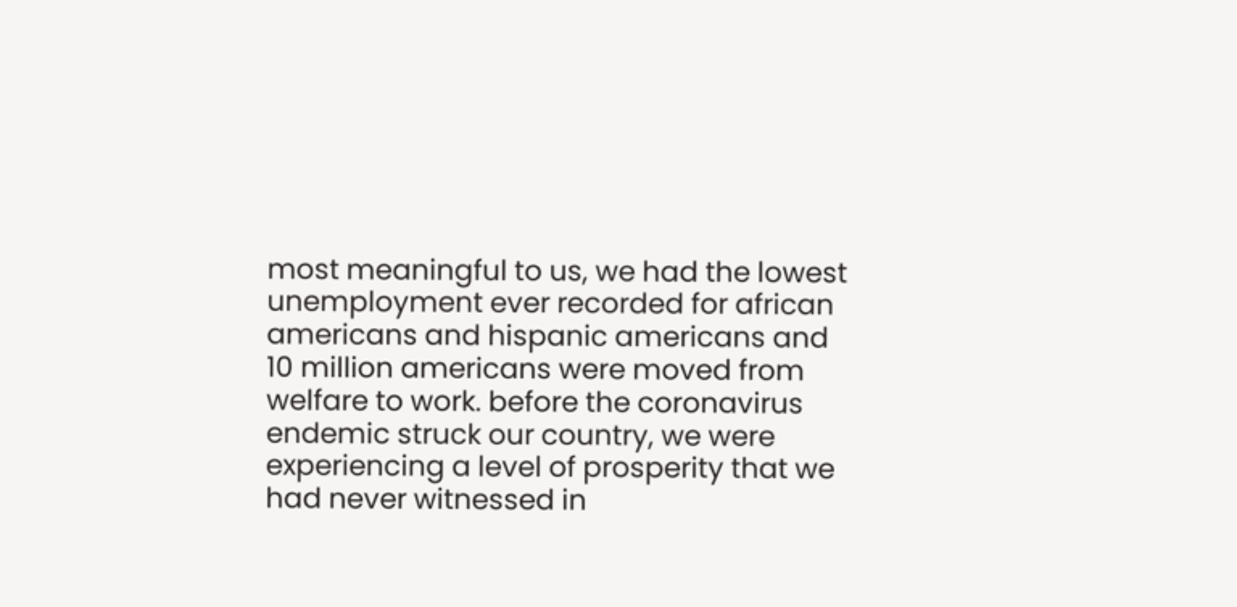most meaningful to us, we had the lowest unemployment ever recorded for african americans and hispanic americans and 10 million americans were moved from welfare to work. before the coronavirus endemic struck our country, we were experiencing a level of prosperity that we had never witnessed in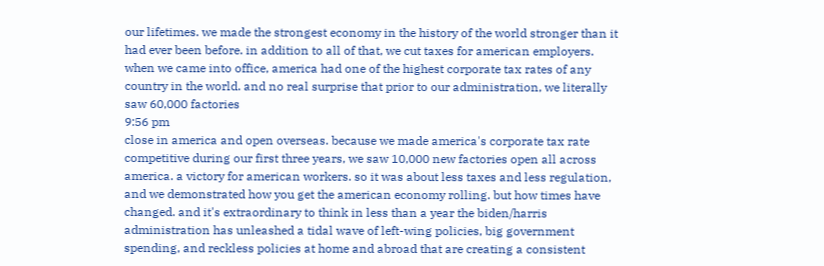our lifetimes. we made the strongest economy in the history of the world stronger than it had ever been before. in addition to all of that, we cut taxes for american employers. when we came into office, america had one of the highest corporate tax rates of any country in the world. and no real surprise that prior to our administration, we literally saw 60,000 factories
9:56 pm
close in america and open overseas. because we made america's corporate tax rate competitive during our first three years, we saw 10,000 new factories open all across america. a victory for american workers. so it was about less taxes and less regulation, and we demonstrated how you get the american economy rolling. but how times have changed. and it's extraordinary to think in less than a year the biden/harris administration has unleashed a tidal wave of left-wing policies, big government spending, and reckless policies at home and abroad that are creating a consistent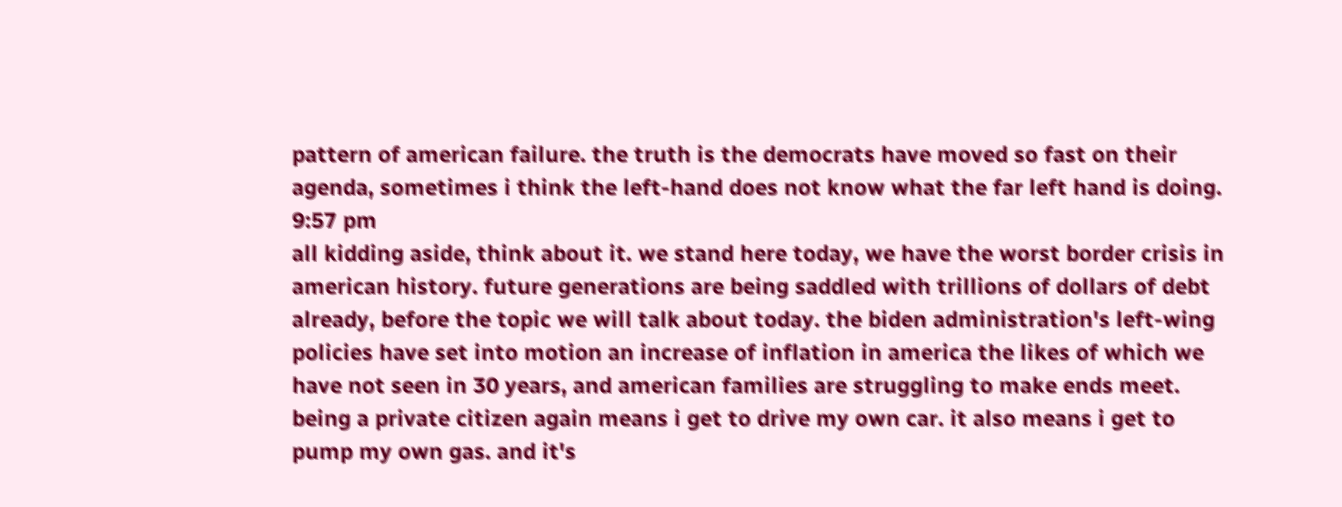pattern of american failure. the truth is the democrats have moved so fast on their agenda, sometimes i think the left-hand does not know what the far left hand is doing.
9:57 pm
all kidding aside, think about it. we stand here today, we have the worst border crisis in american history. future generations are being saddled with trillions of dollars of debt already, before the topic we will talk about today. the biden administration's left-wing policies have set into motion an increase of inflation in america the likes of which we have not seen in 30 years, and american families are struggling to make ends meet. being a private citizen again means i get to drive my own car. it also means i get to pump my own gas. and it's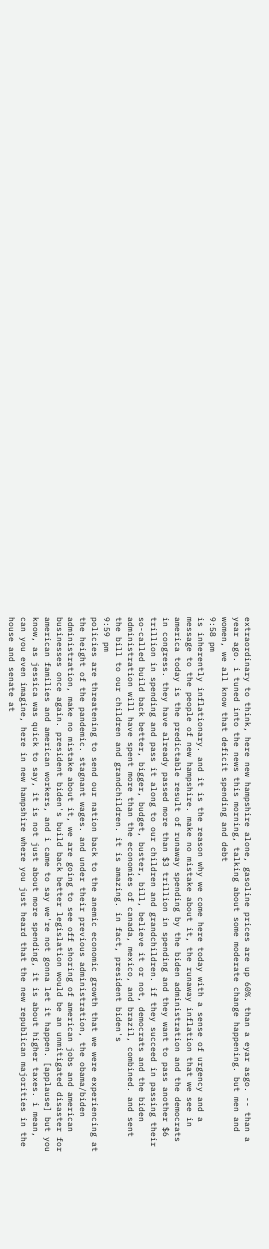extraordinary to think, here new hampshire alone, gasoline prices are up 60%. than a eyar asgo. -- than a year ago. i tuned into the news this morning, talking about some moderate change happening. but men and women, we all know that deficit spending and debt
9:58 pm
is inherently inflationary. and it is the reason why we come here today with a sense of urgency and a message to the people of new hampshire. make no mistake about it, the runaway inflation that we see in america today is the predictable result of runaway spending by the biden administration and the democrats in congress. they have already passed more than $3 trillion in spending and they want to pass another $6 trillion in spending and pass it along to our children and grandchildren. if they succeed in passing their so-called build back better, bigger, budget, buster, bill, believe it or not, democrats and the biden administration will have spent more than the economies of canada, mexico, and brazil, combined. and sent the bill to our children and grandchildren. it is amazing. in fact, president biden's
9:59 pm
policies are threatening to send our nation back to the anemic economic growth that we were experiencing at the height of the pandemic. stagnant wages. and under their previous administration, the obama/biden administration, make no mistake about it, we are going to see off shoring of american jobs and american businesses once again. president biden's build back better legislation would be an unmitigated disaster for american families and american workers, and i came to say we're not gonna let it happen. [applause] but you know, as jessica was quick to say, it is not just about more spending, it is about higher taxes. i mean, can you even imagine, here in new hampshire where you just heard that the new republican majorities in the house and senate at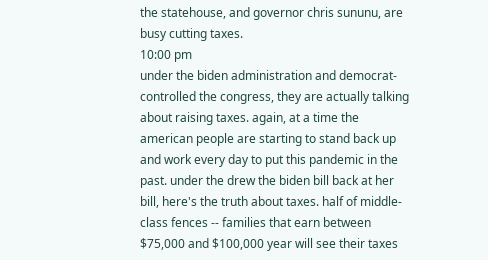the statehouse, and governor chris sununu, are busy cutting taxes.
10:00 pm
under the biden administration and democrat-controlled the congress, they are actually talking about raising taxes. again, at a time the american people are starting to stand back up and work every day to put this pandemic in the past. under the drew the biden bill back at her bill, here's the truth about taxes. half of middle-class fences -- families that earn between $75,000 and $100,000 year will see their taxes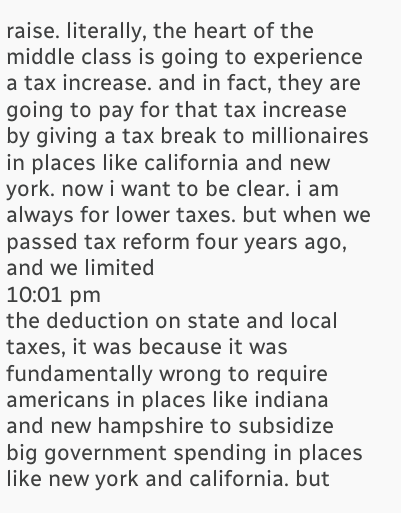raise. literally, the heart of the middle class is going to experience a tax increase. and in fact, they are going to pay for that tax increase by giving a tax break to millionaires in places like california and new york. now i want to be clear. i am always for lower taxes. but when we passed tax reform four years ago, and we limited
10:01 pm
the deduction on state and local taxes, it was because it was fundamentally wrong to require americans in places like indiana and new hampshire to subsidize big government spending in places like new york and california. but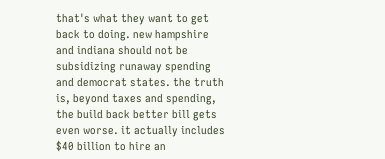that's what they want to get back to doing. new hampshire and indiana should not be subsidizing runaway spending and democrat states. the truth is, beyond taxes and spending, the build back better bill gets even worse. it actually includes $40 billion to hire an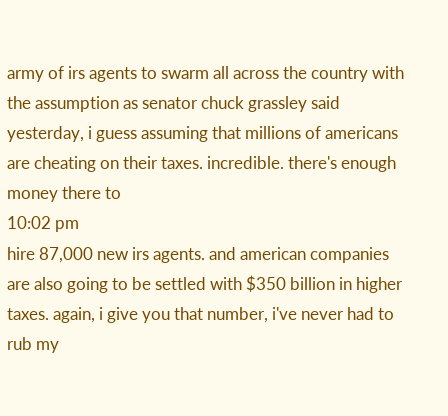army of irs agents to swarm all across the country with the assumption as senator chuck grassley said yesterday, i guess assuming that millions of americans are cheating on their taxes. incredible. there's enough money there to
10:02 pm
hire 87,000 new irs agents. and american companies are also going to be settled with $350 billion in higher taxes. again, i give you that number, i've never had to rub my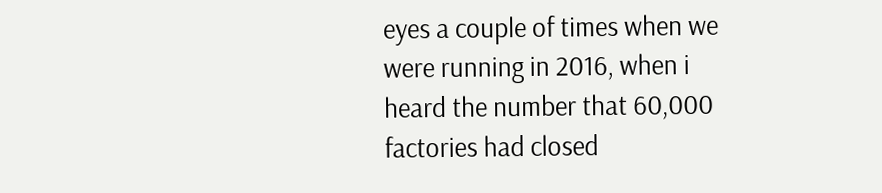eyes a couple of times when we were running in 2016, when i heard the number that 60,000 factories had closed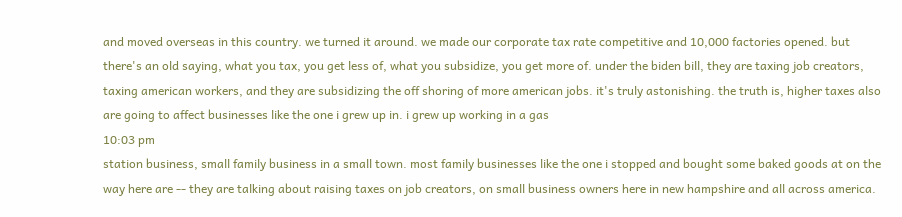and moved overseas in this country. we turned it around. we made our corporate tax rate competitive and 10,000 factories opened. but there's an old saying, what you tax, you get less of, what you subsidize, you get more of. under the biden bill, they are taxing job creators, taxing american workers, and they are subsidizing the off shoring of more american jobs. it's truly astonishing. the truth is, higher taxes also are going to affect businesses like the one i grew up in. i grew up working in a gas
10:03 pm
station business, small family business in a small town. most family businesses like the one i stopped and bought some baked goods at on the way here are -- they are talking about raising taxes on job creators, on small business owners here in new hampshire and all across america.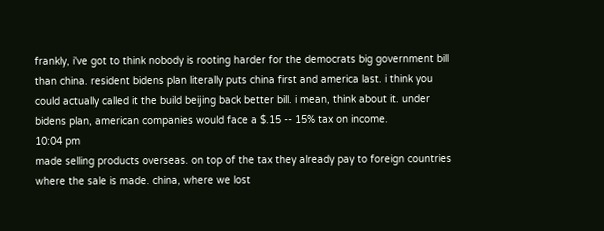frankly, i've got to think nobody is rooting harder for the democrats big government bill than china. resident bidens plan literally puts china first and america last. i think you could actually called it the build beijing back better bill. i mean, think about it. under bidens plan, american companies would face a $.15 -- 15% tax on income.
10:04 pm
made selling products overseas. on top of the tax they already pay to foreign countries where the sale is made. china, where we lost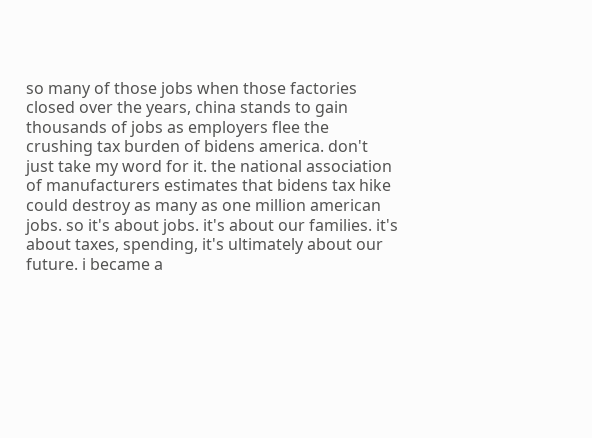so many of those jobs when those factories closed over the years, china stands to gain thousands of jobs as employers flee the crushing tax burden of bidens america. don't just take my word for it. the national association of manufacturers estimates that bidens tax hike could destroy as many as one million american jobs. so it's about jobs. it's about our families. it's about taxes, spending, it's ultimately about our future. i became a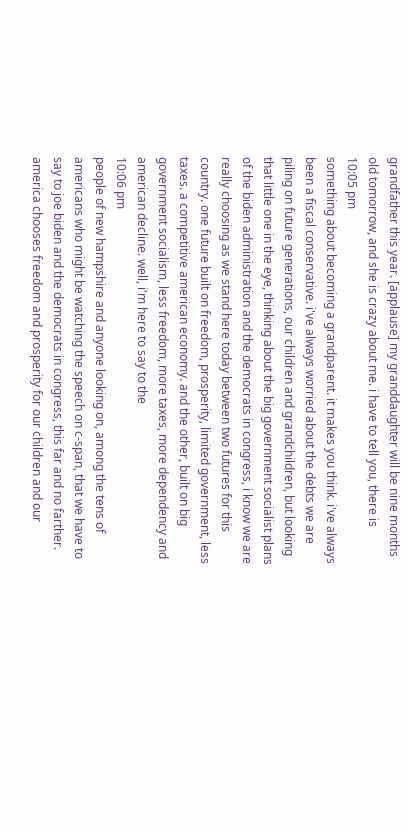grandfather this year. [applause] my granddaughter will be nine months old tomorrow, and she is crazy about me. i have to tell you, there is
10:05 pm
something about becoming a grandparent. it makes you think. i've always been a fiscal conservative. i've always worried about the debts we are piling on future generations, our children and grandchildren, but looking that little one in the eye, thinking about the big government socialist plans of the biden administration and the democrats in congress, i know we are really choosing as we stand here today between two futures for this country. one future built on freedom, prosperity, limited government, less taxes. a competitive american economy. and the other, built on big government socialism, less freedom, more taxes, more dependency and american decline. well, i'm here to say to the
10:06 pm
people of new hampshire and anyone looking on, among the tens of americans who might be watching the speech on c-span, that we have to say to joe biden and the democrats in congress, this far and no farther. america chooses freedom and prosperity for our children and our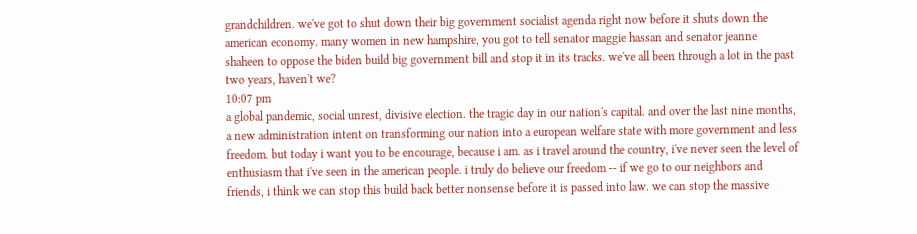grandchildren. we've got to shut down their big government socialist agenda right now before it shuts down the american economy. many women in new hampshire, you got to tell senator maggie hassan and senator jeanne shaheen to oppose the biden build big government bill and stop it in its tracks. we've all been through a lot in the past two years, haven't we?
10:07 pm
a global pandemic, social unrest, divisive election. the tragic day in our nation's capital. and over the last nine months, a new administration intent on transforming our nation into a european welfare state with more government and less freedom. but today i want you to be encourage, because i am. as i travel around the country, i've never seen the level of enthusiasm that i've seen in the american people. i truly do believe our freedom -- if we go to our neighbors and friends, i think we can stop this build back better nonsense before it is passed into law. we can stop the massive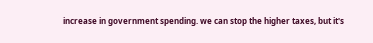increase in government spending. we can stop the higher taxes, but it's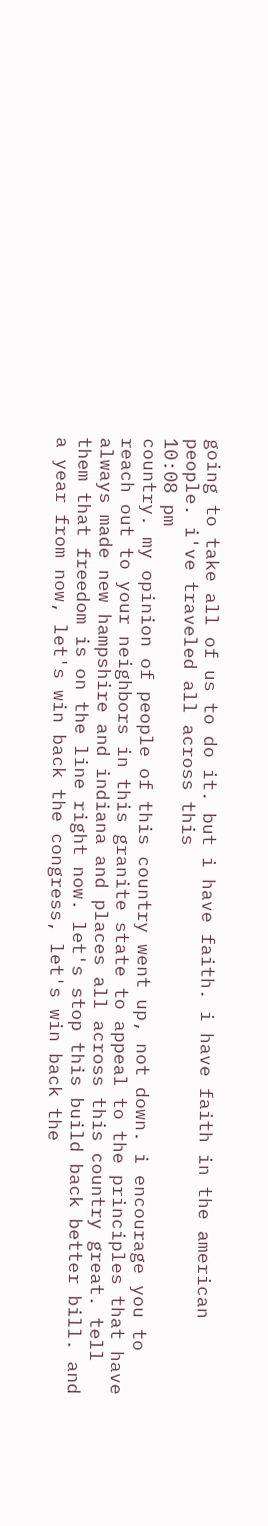going to take all of us to do it. but i have faith. i have faith in the american people. i've traveled all across this
10:08 pm
country. my opinion of people of this country went up, not down. i encourage you to reach out to your neighbors in this granite state to appeal to the principles that have always made new hampshire and indiana and places all across this country great. tell them that freedom is on the line right now. let's stop this build back better bill. and a year from now, let's win back the congress, let's win back the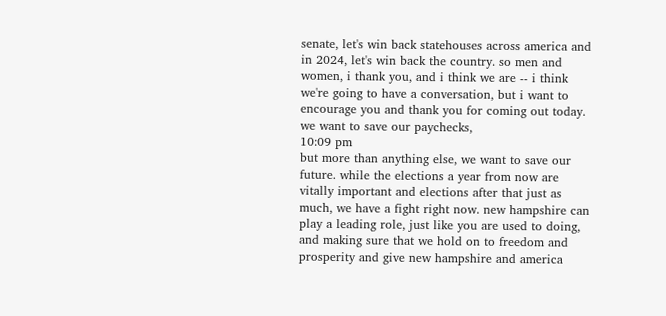senate, let's win back statehouses across america and in 2024, let's win back the country. so men and women, i thank you, and i think we are -- i think we're going to have a conversation, but i want to encourage you and thank you for coming out today. we want to save our paychecks,
10:09 pm
but more than anything else, we want to save our future. while the elections a year from now are vitally important and elections after that just as much, we have a fight right now. new hampshire can play a leading role, just like you are used to doing, and making sure that we hold on to freedom and prosperity and give new hampshire and america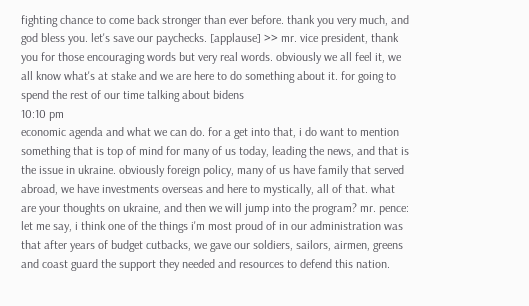fighting chance to come back stronger than ever before. thank you very much, and god bless you. let's save our paychecks. [applause] >> mr. vice president, thank you for those encouraging words but very real words. obviously we all feel it, we all know what's at stake and we are here to do something about it. for going to spend the rest of our time talking about bidens
10:10 pm
economic agenda and what we can do. for a get into that, i do want to mention something that is top of mind for many of us today, leading the news, and that is the issue in ukraine. obviously foreign policy, many of us have family that served abroad, we have investments overseas and here to mystically, all of that. what are your thoughts on ukraine, and then we will jump into the program? mr. pence: let me say, i think one of the things i'm most proud of in our administration was that after years of budget cutbacks, we gave our soldiers, sailors, airmen, greens and coast guard the support they needed and resources to defend this nation.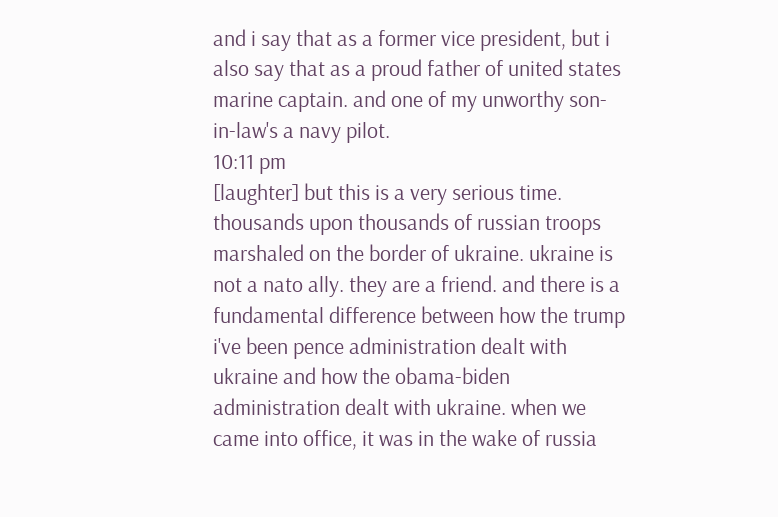and i say that as a former vice president, but i also say that as a proud father of united states marine captain. and one of my unworthy son-in-law's a navy pilot.
10:11 pm
[laughter] but this is a very serious time. thousands upon thousands of russian troops marshaled on the border of ukraine. ukraine is not a nato ally. they are a friend. and there is a fundamental difference between how the trump i've been pence administration dealt with ukraine and how the obama-biden administration dealt with ukraine. when we came into office, it was in the wake of russia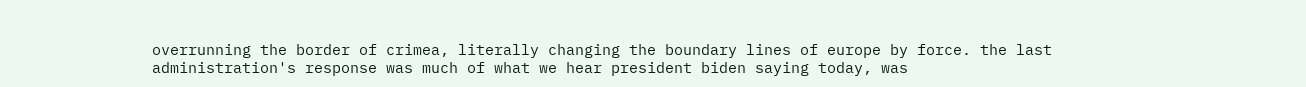overrunning the border of crimea, literally changing the boundary lines of europe by force. the last administration's response was much of what we hear president biden saying today, was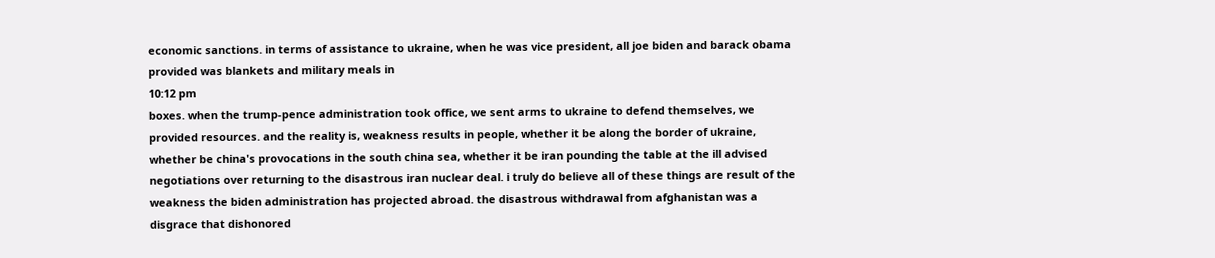economic sanctions. in terms of assistance to ukraine, when he was vice president, all joe biden and barack obama provided was blankets and military meals in
10:12 pm
boxes. when the trump-pence administration took office, we sent arms to ukraine to defend themselves, we provided resources. and the reality is, weakness results in people, whether it be along the border of ukraine, whether be china's provocations in the south china sea, whether it be iran pounding the table at the ill advised negotiations over returning to the disastrous iran nuclear deal. i truly do believe all of these things are result of the weakness the biden administration has projected abroad. the disastrous withdrawal from afghanistan was a disgrace that dishonored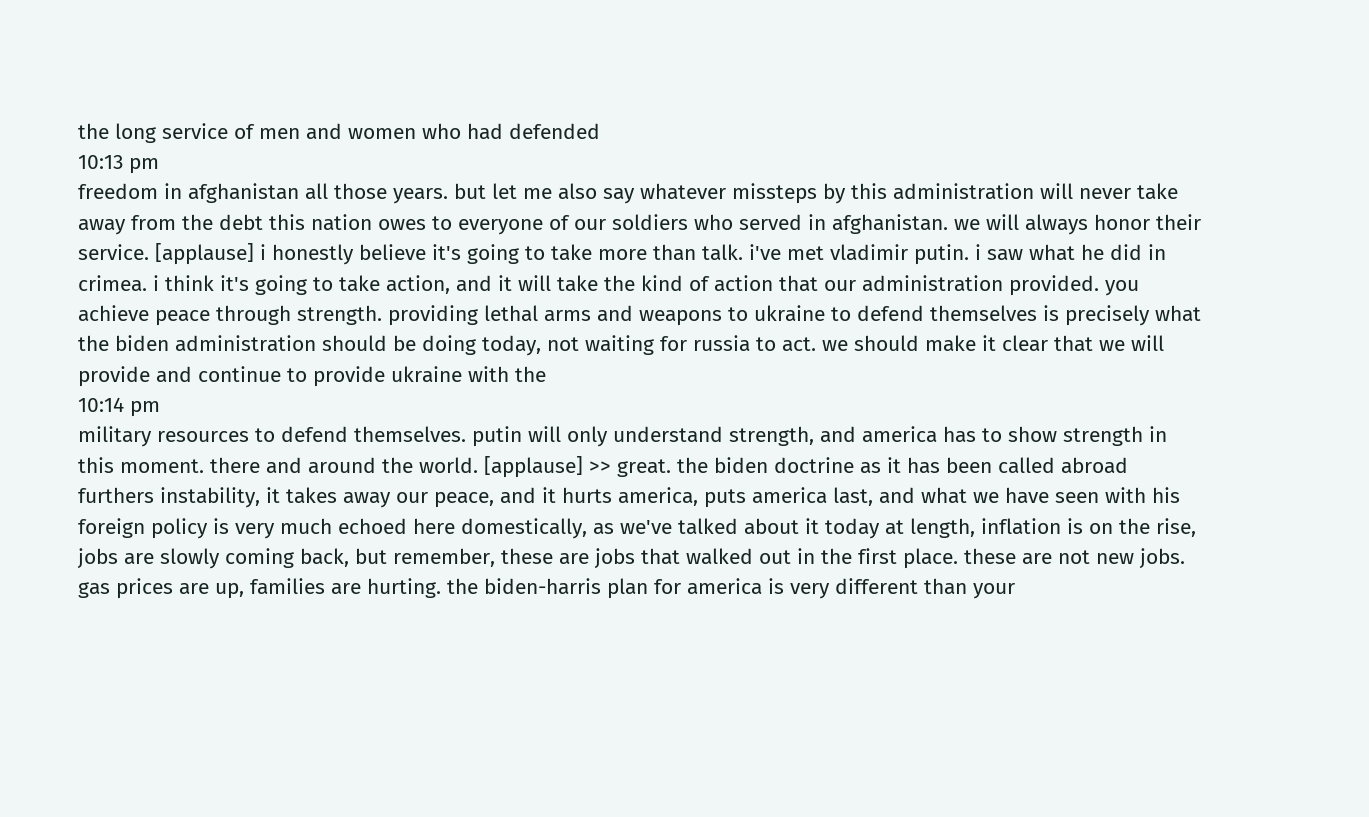the long service of men and women who had defended
10:13 pm
freedom in afghanistan all those years. but let me also say whatever missteps by this administration will never take away from the debt this nation owes to everyone of our soldiers who served in afghanistan. we will always honor their service. [applause] i honestly believe it's going to take more than talk. i've met vladimir putin. i saw what he did in crimea. i think it's going to take action, and it will take the kind of action that our administration provided. you achieve peace through strength. providing lethal arms and weapons to ukraine to defend themselves is precisely what the biden administration should be doing today, not waiting for russia to act. we should make it clear that we will provide and continue to provide ukraine with the
10:14 pm
military resources to defend themselves. putin will only understand strength, and america has to show strength in this moment. there and around the world. [applause] >> great. the biden doctrine as it has been called abroad furthers instability, it takes away our peace, and it hurts america, puts america last, and what we have seen with his foreign policy is very much echoed here domestically, as we've talked about it today at length, inflation is on the rise, jobs are slowly coming back, but remember, these are jobs that walked out in the first place. these are not new jobs. gas prices are up, families are hurting. the biden-harris plan for america is very different than your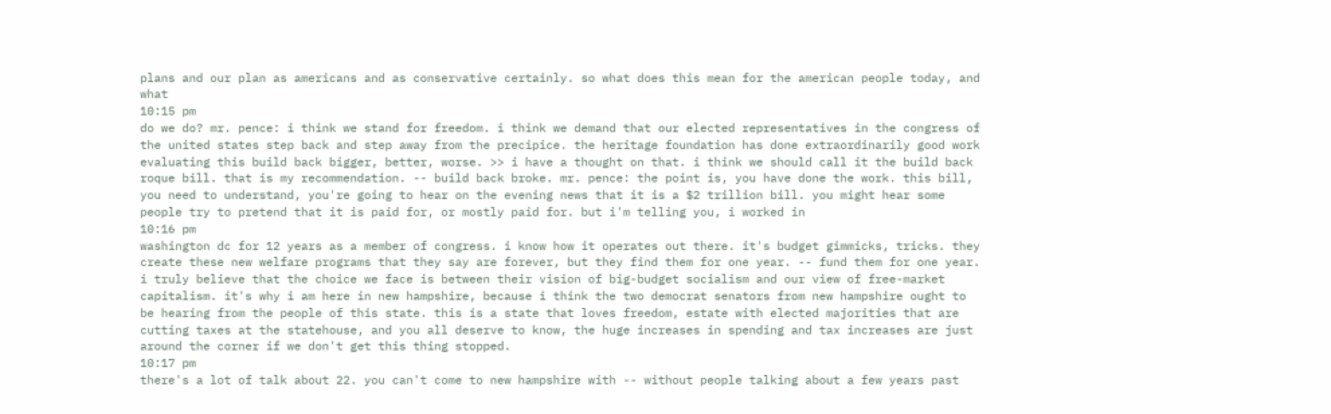plans and our plan as americans and as conservative certainly. so what does this mean for the american people today, and what
10:15 pm
do we do? mr. pence: i think we stand for freedom. i think we demand that our elected representatives in the congress of the united states step back and step away from the precipice. the heritage foundation has done extraordinarily good work evaluating this build back bigger, better, worse. >> i have a thought on that. i think we should call it the build back roque bill. that is my recommendation. -- build back broke. mr. pence: the point is, you have done the work. this bill, you need to understand, you're going to hear on the evening news that it is a $2 trillion bill. you might hear some people try to pretend that it is paid for, or mostly paid for. but i'm telling you, i worked in
10:16 pm
washington dc for 12 years as a member of congress. i know how it operates out there. it's budget gimmicks, tricks. they create these new welfare programs that they say are forever, but they find them for one year. -- fund them for one year. i truly believe that the choice we face is between their vision of big-budget socialism and our view of free-market capitalism. it's why i am here in new hampshire, because i think the two democrat senators from new hampshire ought to be hearing from the people of this state. this is a state that loves freedom, estate with elected majorities that are cutting taxes at the statehouse, and you all deserve to know, the huge increases in spending and tax increases are just around the corner if we don't get this thing stopped.
10:17 pm
there's a lot of talk about 22. you can't come to new hampshire with -- without people talking about a few years past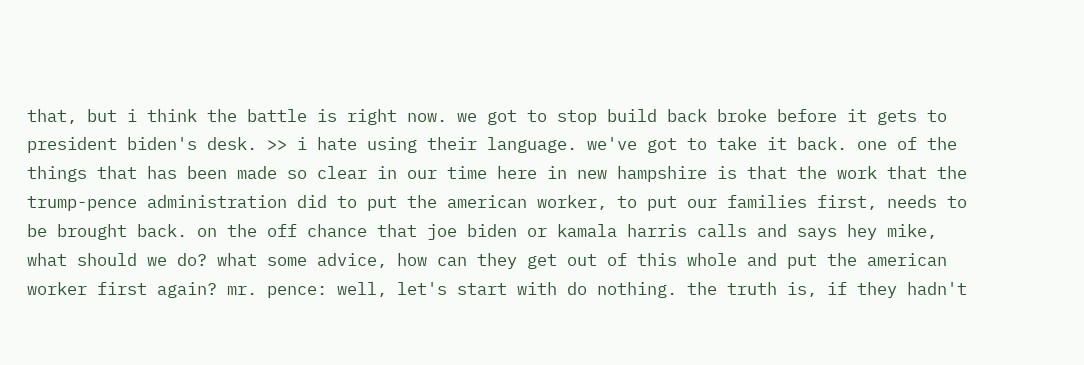that, but i think the battle is right now. we got to stop build back broke before it gets to president biden's desk. >> i hate using their language. we've got to take it back. one of the things that has been made so clear in our time here in new hampshire is that the work that the trump-pence administration did to put the american worker, to put our families first, needs to be brought back. on the off chance that joe biden or kamala harris calls and says hey mike, what should we do? what some advice, how can they get out of this whole and put the american worker first again? mr. pence: well, let's start with do nothing. the truth is, if they hadn't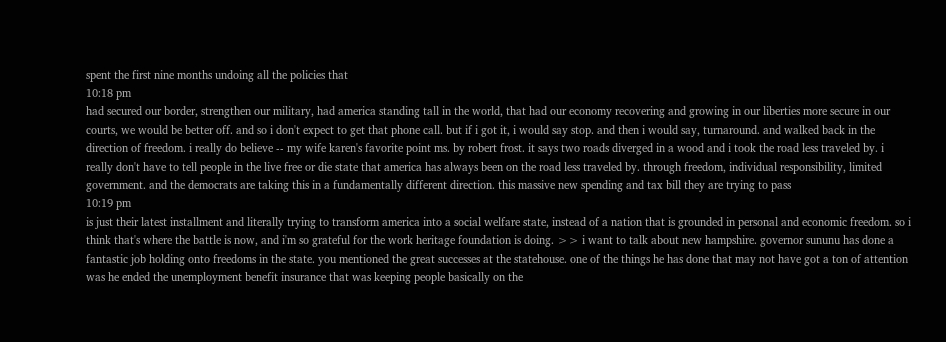spent the first nine months undoing all the policies that
10:18 pm
had secured our border, strengthen our military, had america standing tall in the world, that had our economy recovering and growing in our liberties more secure in our courts, we would be better off. and so i don't expect to get that phone call. but if i got it, i would say stop. and then i would say, turnaround. and walked back in the direction of freedom. i really do believe -- my wife karen's favorite point ms. by robert frost. it says two roads diverged in a wood and i took the road less traveled by. i really don't have to tell people in the live free or die state that america has always been on the road less traveled by. through freedom, individual responsibility, limited government. and the democrats are taking this in a fundamentally different direction. this massive new spending and tax bill they are trying to pass
10:19 pm
is just their latest installment and literally trying to transform america into a social welfare state, instead of a nation that is grounded in personal and economic freedom. so i think that's where the battle is now, and i'm so grateful for the work heritage foundation is doing. >> i want to talk about new hampshire. governor sununu has done a fantastic job holding onto freedoms in the state. you mentioned the great successes at the statehouse. one of the things he has done that may not have got a ton of attention was he ended the unemployment benefit insurance that was keeping people basically on the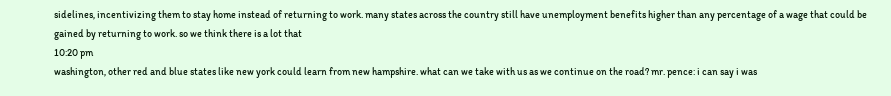sidelines, incentivizing them to stay home instead of returning to work. many states across the country still have unemployment benefits higher than any percentage of a wage that could be gained by returning to work. so we think there is a lot that
10:20 pm
washington, other red and blue states like new york could learn from new hampshire. what can we take with us as we continue on the road? mr. pence: i can say i was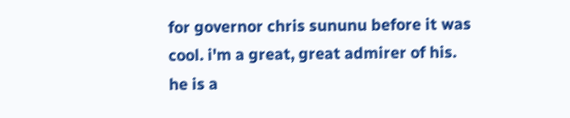for governor chris sununu before it was cool. i'm a great, great admirer of his. he is a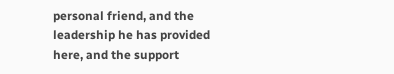personal friend, and the leadership he has provided here, and the support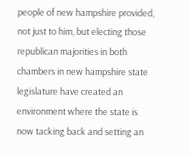people of new hampshire provided, not just to him, but electing those republican majorities in both chambers in new hampshire state legislature have created an environment where the state is now tacking back and setting an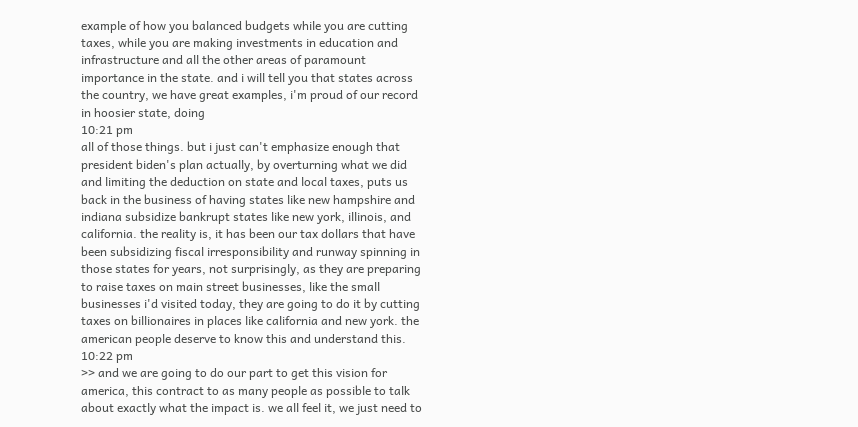example of how you balanced budgets while you are cutting taxes, while you are making investments in education and infrastructure and all the other areas of paramount importance in the state. and i will tell you that states across the country, we have great examples, i'm proud of our record in hoosier state, doing
10:21 pm
all of those things. but i just can't emphasize enough that president biden's plan actually, by overturning what we did and limiting the deduction on state and local taxes, puts us back in the business of having states like new hampshire and indiana subsidize bankrupt states like new york, illinois, and california. the reality is, it has been our tax dollars that have been subsidizing fiscal irresponsibility and runway spinning in those states for years, not surprisingly, as they are preparing to raise taxes on main street businesses, like the small businesses i'd visited today, they are going to do it by cutting taxes on billionaires in places like california and new york. the american people deserve to know this and understand this.
10:22 pm
>> and we are going to do our part to get this vision for america, this contract to as many people as possible to talk about exactly what the impact is. we all feel it, we just need to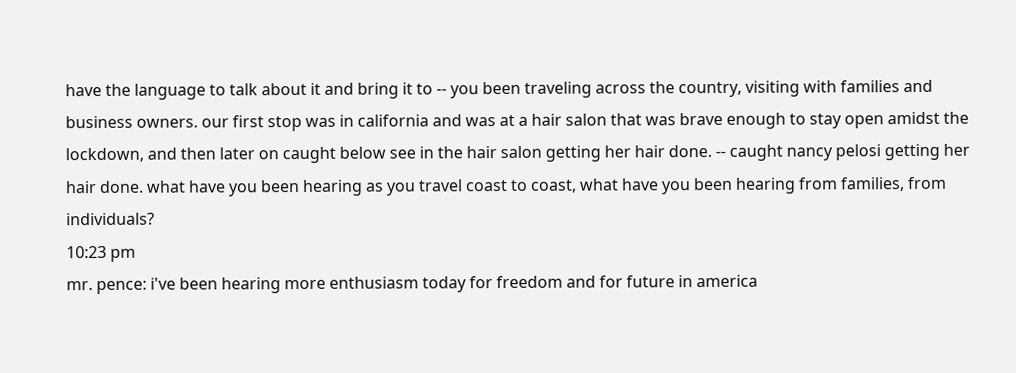have the language to talk about it and bring it to -- you been traveling across the country, visiting with families and business owners. our first stop was in california and was at a hair salon that was brave enough to stay open amidst the lockdown, and then later on caught below see in the hair salon getting her hair done. -- caught nancy pelosi getting her hair done. what have you been hearing as you travel coast to coast, what have you been hearing from families, from individuals?
10:23 pm
mr. pence: i've been hearing more enthusiasm today for freedom and for future in america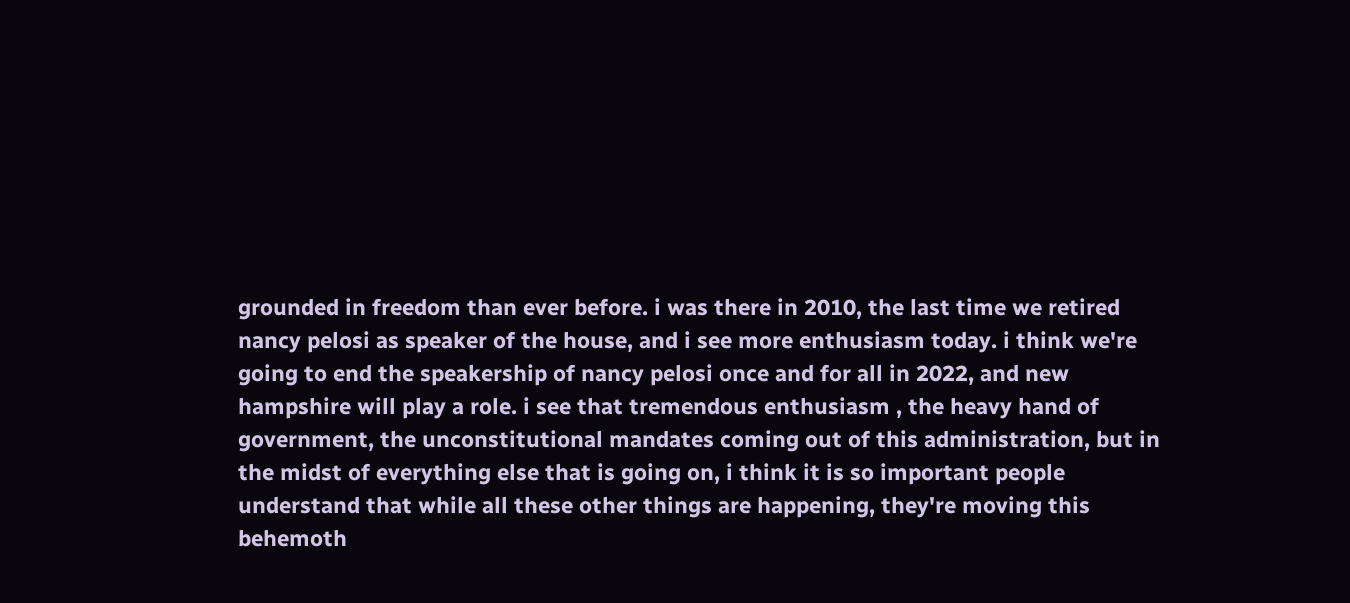grounded in freedom than ever before. i was there in 2010, the last time we retired nancy pelosi as speaker of the house, and i see more enthusiasm today. i think we're going to end the speakership of nancy pelosi once and for all in 2022, and new hampshire will play a role. i see that tremendous enthusiasm , the heavy hand of government, the unconstitutional mandates coming out of this administration, but in the midst of everything else that is going on, i think it is so important people understand that while all these other things are happening, they're moving this behemoth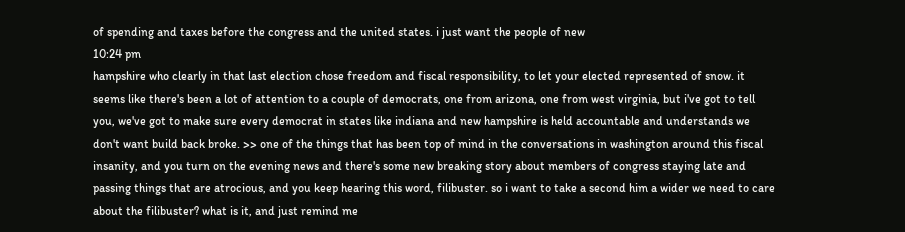of spending and taxes before the congress and the united states. i just want the people of new
10:24 pm
hampshire who clearly in that last election chose freedom and fiscal responsibility, to let your elected represented of snow. it seems like there's been a lot of attention to a couple of democrats, one from arizona, one from west virginia, but i've got to tell you, we've got to make sure every democrat in states like indiana and new hampshire is held accountable and understands we don't want build back broke. >> one of the things that has been top of mind in the conversations in washington around this fiscal insanity, and you turn on the evening news and there's some new breaking story about members of congress staying late and passing things that are atrocious, and you keep hearing this word, filibuster. so i want to take a second him a wider we need to care about the filibuster? what is it, and just remind me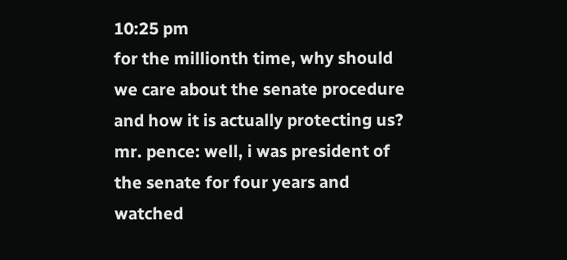10:25 pm
for the millionth time, why should we care about the senate procedure and how it is actually protecting us? mr. pence: well, i was president of the senate for four years and watched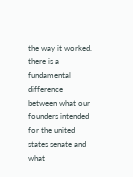the way it worked. there is a fundamental difference between what our founders intended for the united states senate and what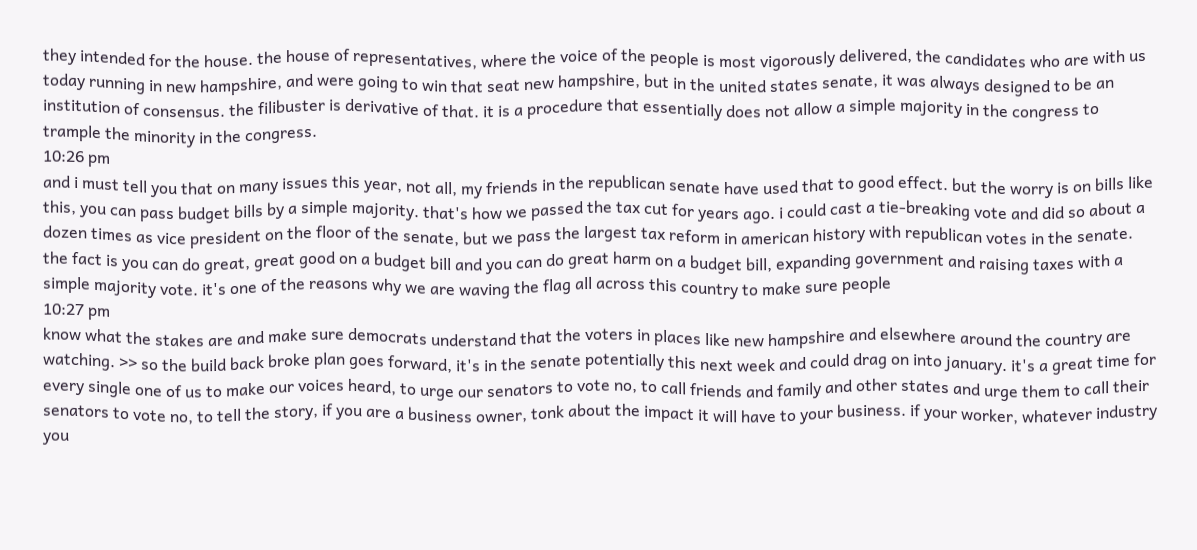they intended for the house. the house of representatives, where the voice of the people is most vigorously delivered, the candidates who are with us today running in new hampshire, and were going to win that seat new hampshire, but in the united states senate, it was always designed to be an institution of consensus. the filibuster is derivative of that. it is a procedure that essentially does not allow a simple majority in the congress to trample the minority in the congress.
10:26 pm
and i must tell you that on many issues this year, not all, my friends in the republican senate have used that to good effect. but the worry is on bills like this, you can pass budget bills by a simple majority. that's how we passed the tax cut for years ago. i could cast a tie-breaking vote and did so about a dozen times as vice president on the floor of the senate, but we pass the largest tax reform in american history with republican votes in the senate. the fact is you can do great, great good on a budget bill and you can do great harm on a budget bill, expanding government and raising taxes with a simple majority vote. it's one of the reasons why we are waving the flag all across this country to make sure people
10:27 pm
know what the stakes are and make sure democrats understand that the voters in places like new hampshire and elsewhere around the country are watching. >> so the build back broke plan goes forward, it's in the senate potentially this next week and could drag on into january. it's a great time for every single one of us to make our voices heard, to urge our senators to vote no, to call friends and family and other states and urge them to call their senators to vote no, to tell the story, if you are a business owner, tonk about the impact it will have to your business. if your worker, whatever industry you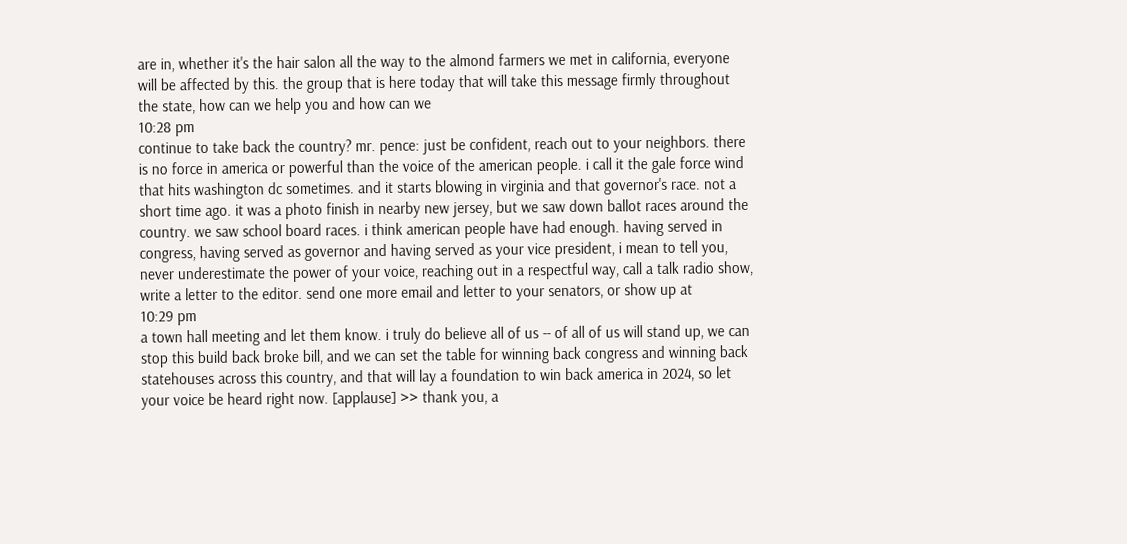are in, whether it's the hair salon all the way to the almond farmers we met in california, everyone will be affected by this. the group that is here today that will take this message firmly throughout the state, how can we help you and how can we
10:28 pm
continue to take back the country? mr. pence: just be confident, reach out to your neighbors. there is no force in america or powerful than the voice of the american people. i call it the gale force wind that hits washington dc sometimes. and it starts blowing in virginia and that governor's race. not a short time ago. it was a photo finish in nearby new jersey, but we saw down ballot races around the country. we saw school board races. i think american people have had enough. having served in congress, having served as governor and having served as your vice president, i mean to tell you, never underestimate the power of your voice, reaching out in a respectful way, call a talk radio show, write a letter to the editor. send one more email and letter to your senators, or show up at
10:29 pm
a town hall meeting and let them know. i truly do believe all of us -- of all of us will stand up, we can stop this build back broke bill, and we can set the table for winning back congress and winning back statehouses across this country, and that will lay a foundation to win back america in 2024, so let your voice be heard right now. [applause] >> thank you, a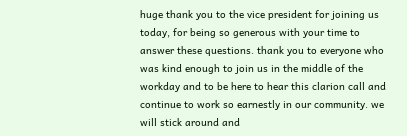huge thank you to the vice president for joining us today, for being so generous with your time to answer these questions. thank you to everyone who was kind enough to join us in the middle of the workday and to be here to hear this clarion call and continue to work so earnestly in our community. we will stick around and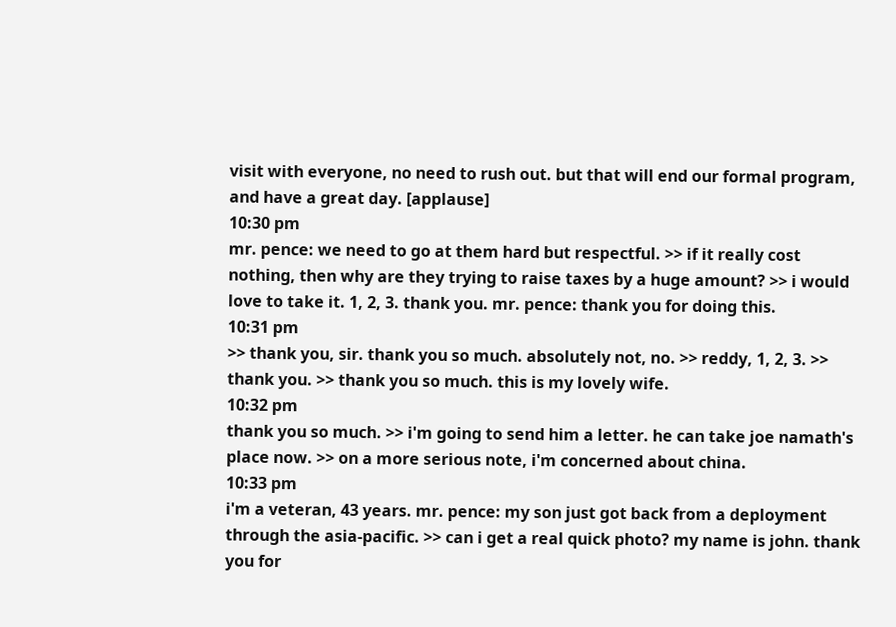visit with everyone, no need to rush out. but that will end our formal program, and have a great day. [applause]
10:30 pm
mr. pence: we need to go at them hard but respectful. >> if it really cost nothing, then why are they trying to raise taxes by a huge amount? >> i would love to take it. 1, 2, 3. thank you. mr. pence: thank you for doing this.
10:31 pm
>> thank you, sir. thank you so much. absolutely not, no. >> reddy, 1, 2, 3. >> thank you. >> thank you so much. this is my lovely wife.
10:32 pm
thank you so much. >> i'm going to send him a letter. he can take joe namath's place now. >> on a more serious note, i'm concerned about china.
10:33 pm
i'm a veteran, 43 years. mr. pence: my son just got back from a deployment through the asia-pacific. >> can i get a real quick photo? my name is john. thank you for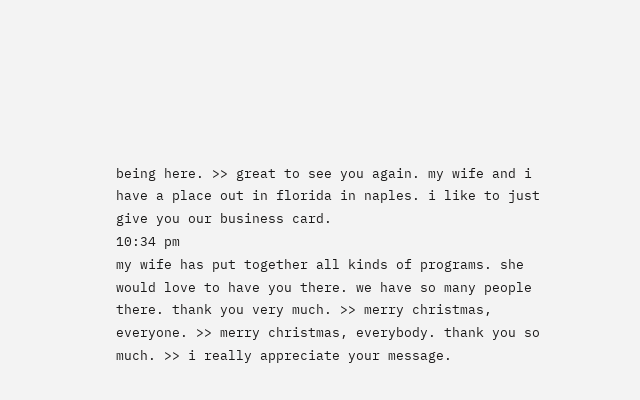being here. >> great to see you again. my wife and i have a place out in florida in naples. i like to just give you our business card.
10:34 pm
my wife has put together all kinds of programs. she would love to have you there. we have so many people there. thank you very much. >> merry christmas, everyone. >> merry christmas, everybody. thank you so much. >> i really appreciate your message.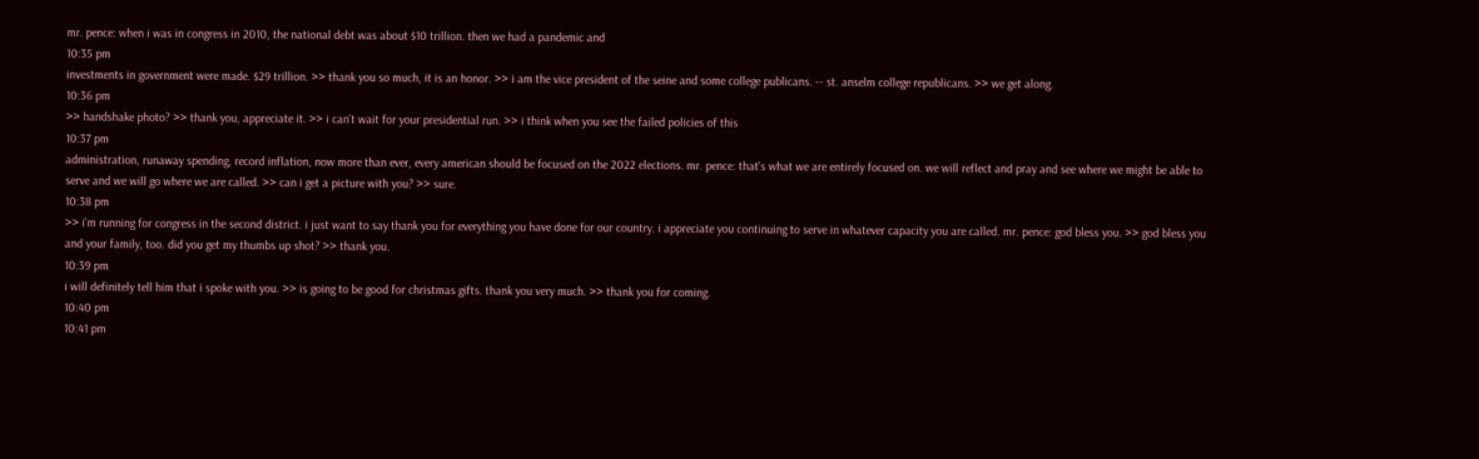mr. pence: when i was in congress in 2010, the national debt was about $10 trillion. then we had a pandemic and
10:35 pm
investments in government were made. $29 trillion. >> thank you so much, it is an honor. >> i am the vice president of the seine and some college publicans. -- st. anselm college republicans. >> we get along.
10:36 pm
>> handshake photo? >> thank you, appreciate it. >> i can't wait for your presidential run. >> i think when you see the failed policies of this
10:37 pm
administration, runaway spending, record inflation, now more than ever, every american should be focused on the 2022 elections. mr. pence: that's what we are entirely focused on. we will reflect and pray and see where we might be able to serve and we will go where we are called. >> can i get a picture with you? >> sure.
10:38 pm
>> i'm running for congress in the second district. i just want to say thank you for everything you have done for our country. i appreciate you continuing to serve in whatever capacity you are called. mr. pence: god bless you. >> god bless you and your family, too. did you get my thumbs up shot? >> thank you.
10:39 pm
i will definitely tell him that i spoke with you. >> is going to be good for christmas gifts. thank you very much. >> thank you for coming.
10:40 pm
10:41 pm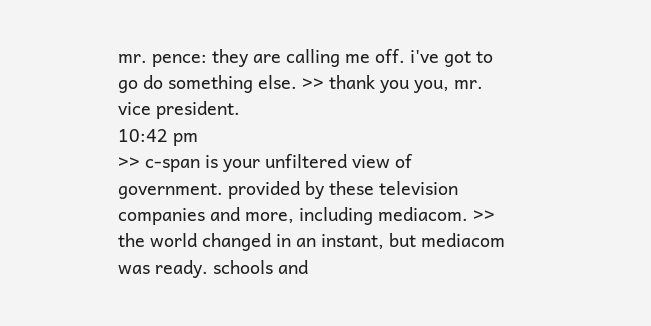mr. pence: they are calling me off. i've got to go do something else. >> thank you you, mr. vice president.
10:42 pm
>> c-span is your unfiltered view of government. provided by these television companies and more, including mediacom. >> the world changed in an instant, but mediacom was ready. schools and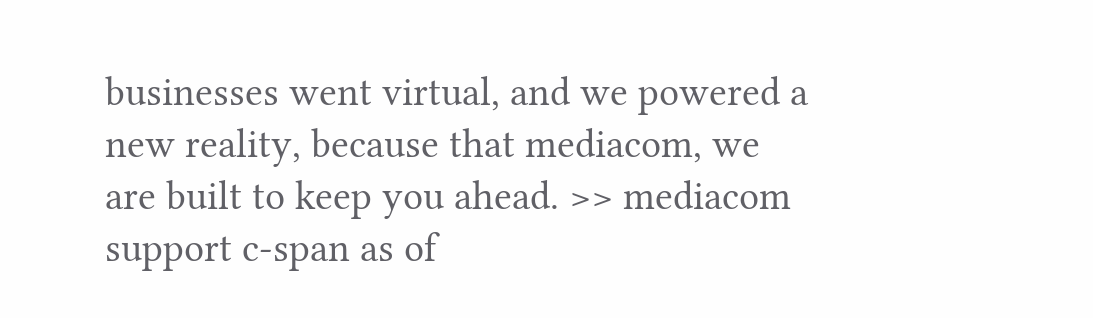businesses went virtual, and we powered a new reality, because that mediacom, we are built to keep you ahead. >> mediacom support c-span as of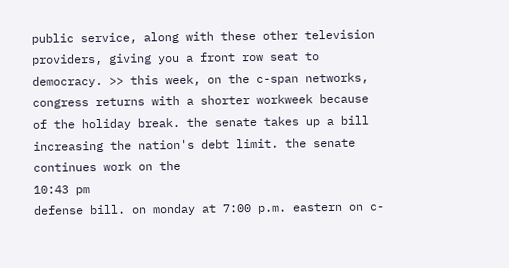public service, along with these other television providers, giving you a front row seat to democracy. >> this week, on the c-span networks, congress returns with a shorter workweek because of the holiday break. the senate takes up a bill increasing the nation's debt limit. the senate continues work on the
10:43 pm
defense bill. on monday at 7:00 p.m. eastern on c-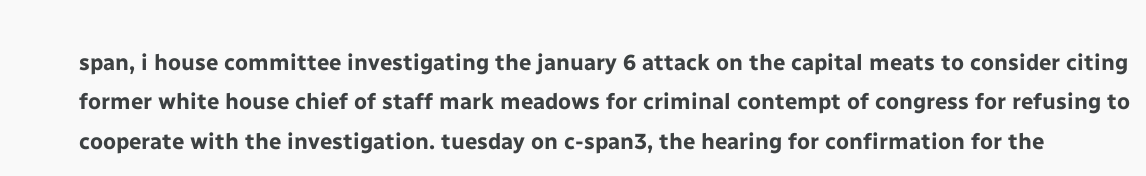span, i house committee investigating the january 6 attack on the capital meats to consider citing former white house chief of staff mark meadows for criminal contempt of congress for refusing to cooperate with the investigation. tuesday on c-span3, the hearing for confirmation for the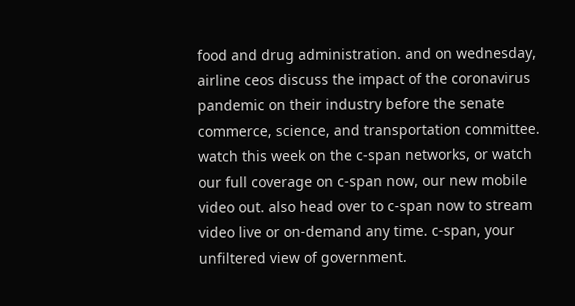food and drug administration. and on wednesday, airline ceos discuss the impact of the coronavirus pandemic on their industry before the senate commerce, science, and transportation committee. watch this week on the c-span networks, or watch our full coverage on c-span now, our new mobile video out. also head over to c-span now to stream video live or on-demand any time. c-span, your unfiltered view of government.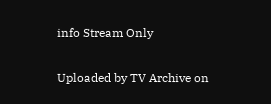info Stream Only

Uploaded by TV Archive on